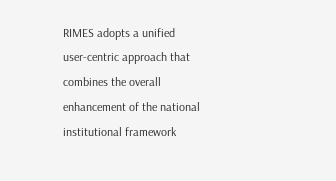RIMES adopts a unified user-centric approach that combines the overall enhancement of the national institutional framework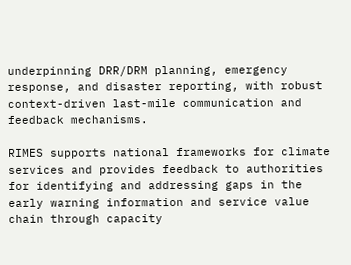underpinning DRR/DRM planning, emergency response, and disaster reporting, with robust context-driven last-mile communication and feedback mechanisms.

RIMES supports national frameworks for climate services and provides feedback to authorities for identifying and addressing gaps in the early warning information and service value chain through capacity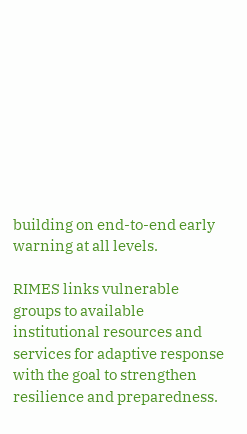building on end-to-end early warning at all levels.

RIMES links vulnerable groups to available institutional resources and services for adaptive response with the goal to strengthen resilience and preparedness.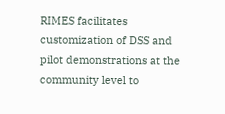RIMES facilitates customization of DSS and pilot demonstrations at the community level to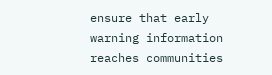ensure that early warning information reaches communities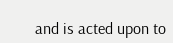and is acted upon to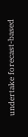undertake forecast-based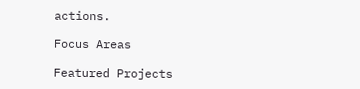actions.

Focus Areas

Featured Projects